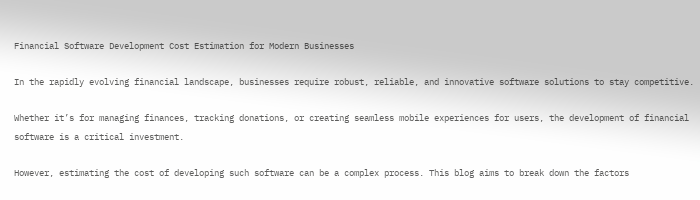Financial Software Development Cost Estimation for Modern Businesses

In the rapidly evolving financial landscape, businesses require robust, reliable, and innovative software solutions to stay competitive.

Whether it’s for managing finances, tracking donations, or creating seamless mobile experiences for users, the development of financial software is a critical investment.

However, estimating the cost of developing such software can be a complex process. This blog aims to break down the factors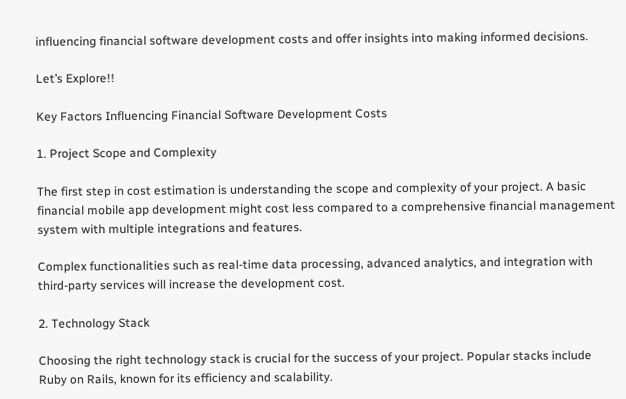influencing financial software development costs and offer insights into making informed decisions.

Let’s Explore!!

Key Factors Influencing Financial Software Development Costs

1. Project Scope and Complexity

The first step in cost estimation is understanding the scope and complexity of your project. A basic financial mobile app development might cost less compared to a comprehensive financial management system with multiple integrations and features.

Complex functionalities such as real-time data processing, advanced analytics, and integration with third-party services will increase the development cost.

2. Technology Stack

Choosing the right technology stack is crucial for the success of your project. Popular stacks include Ruby on Rails, known for its efficiency and scalability.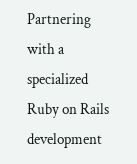Partnering with a specialized Ruby on Rails development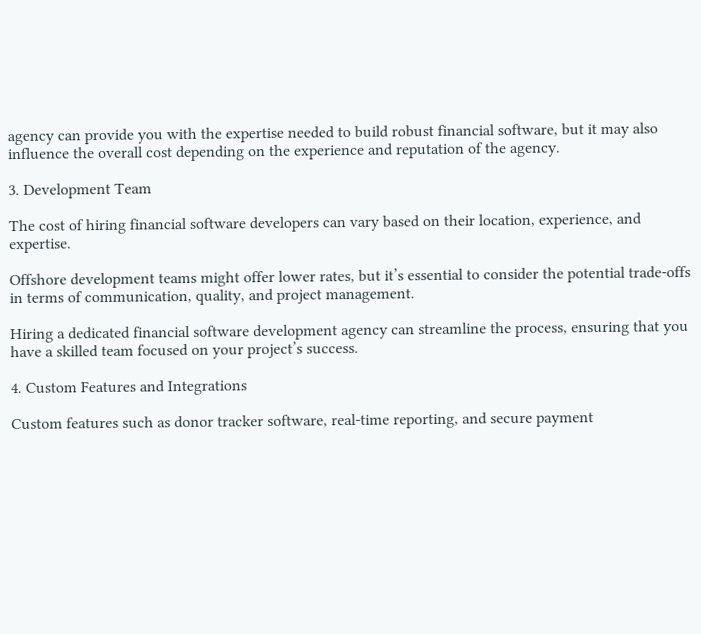agency can provide you with the expertise needed to build robust financial software, but it may also influence the overall cost depending on the experience and reputation of the agency.

3. Development Team

The cost of hiring financial software developers can vary based on their location, experience, and expertise.

Offshore development teams might offer lower rates, but it’s essential to consider the potential trade-offs in terms of communication, quality, and project management.

Hiring a dedicated financial software development agency can streamline the process, ensuring that you have a skilled team focused on your project’s success.

4. Custom Features and Integrations

Custom features such as donor tracker software, real-time reporting, and secure payment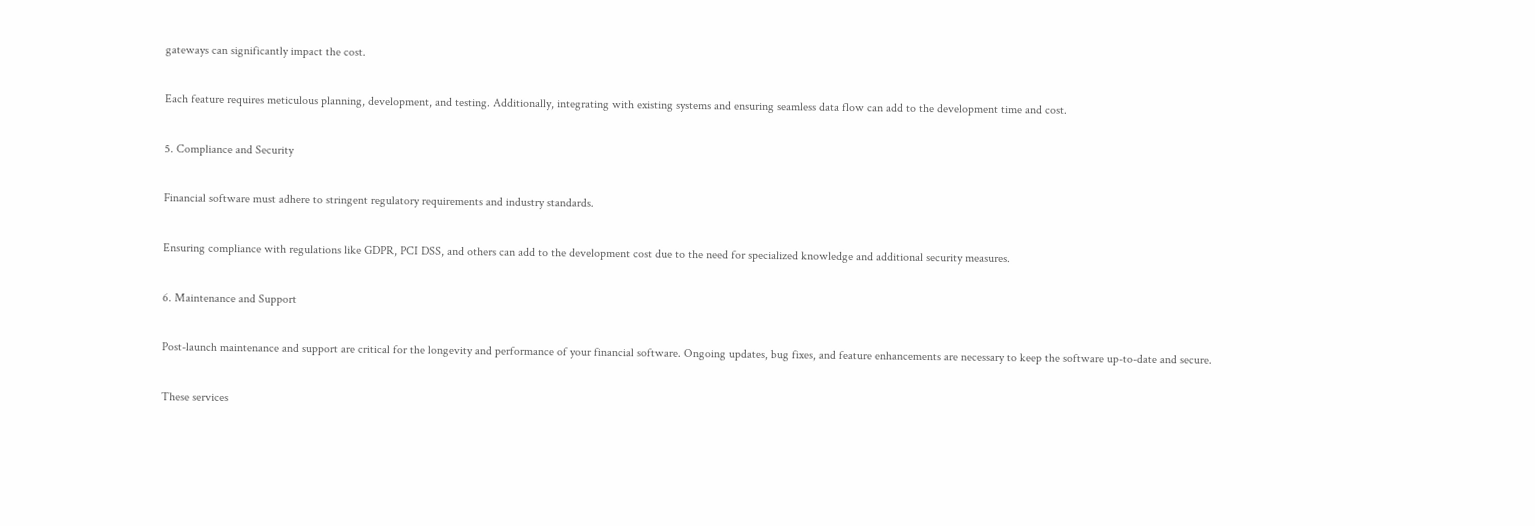gateways can significantly impact the cost.

Each feature requires meticulous planning, development, and testing. Additionally, integrating with existing systems and ensuring seamless data flow can add to the development time and cost.

5. Compliance and Security

Financial software must adhere to stringent regulatory requirements and industry standards.

Ensuring compliance with regulations like GDPR, PCI DSS, and others can add to the development cost due to the need for specialized knowledge and additional security measures.

6. Maintenance and Support

Post-launch maintenance and support are critical for the longevity and performance of your financial software. Ongoing updates, bug fixes, and feature enhancements are necessary to keep the software up-to-date and secure.

These services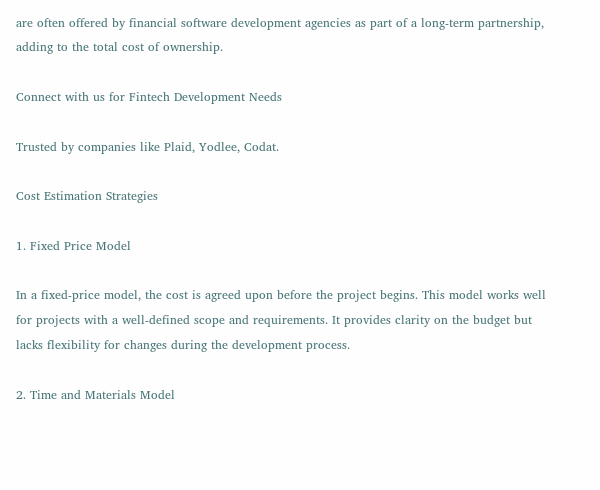are often offered by financial software development agencies as part of a long-term partnership, adding to the total cost of ownership.

Connect with us for Fintech Development Needs

Trusted by companies like Plaid, Yodlee, Codat.

Cost Estimation Strategies

1. Fixed Price Model

In a fixed-price model, the cost is agreed upon before the project begins. This model works well for projects with a well-defined scope and requirements. It provides clarity on the budget but lacks flexibility for changes during the development process.

2. Time and Materials Model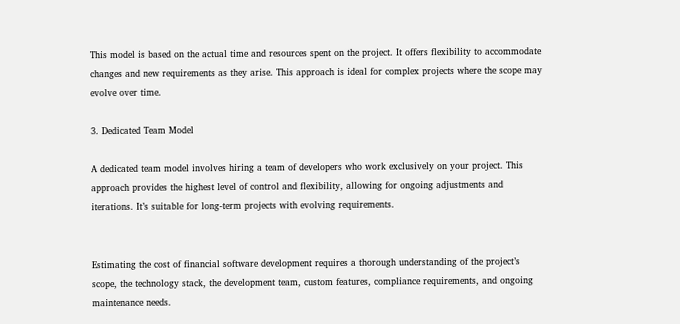This model is based on the actual time and resources spent on the project. It offers flexibility to accommodate changes and new requirements as they arise. This approach is ideal for complex projects where the scope may evolve over time.

3. Dedicated Team Model

A dedicated team model involves hiring a team of developers who work exclusively on your project. This approach provides the highest level of control and flexibility, allowing for ongoing adjustments and iterations. It’s suitable for long-term projects with evolving requirements.


Estimating the cost of financial software development requires a thorough understanding of the project’s scope, the technology stack, the development team, custom features, compliance requirements, and ongoing maintenance needs.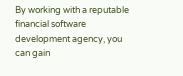By working with a reputable financial software development agency, you can gain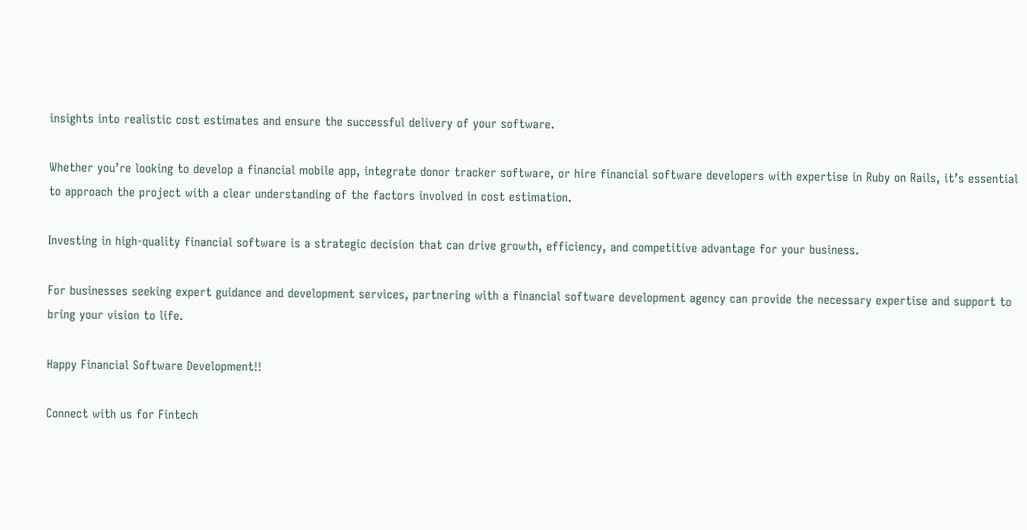insights into realistic cost estimates and ensure the successful delivery of your software.

Whether you’re looking to develop a financial mobile app, integrate donor tracker software, or hire financial software developers with expertise in Ruby on Rails, it’s essential to approach the project with a clear understanding of the factors involved in cost estimation.

Investing in high-quality financial software is a strategic decision that can drive growth, efficiency, and competitive advantage for your business.

For businesses seeking expert guidance and development services, partnering with a financial software development agency can provide the necessary expertise and support to bring your vision to life.

Happy Financial Software Development!!

Connect with us for Fintech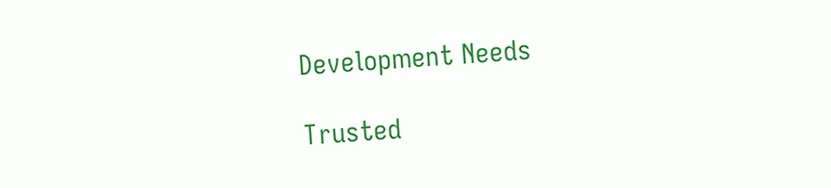Development Needs

Trusted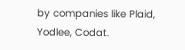by companies like Plaid, Yodlee, Codat.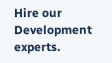Hire our Development experts.